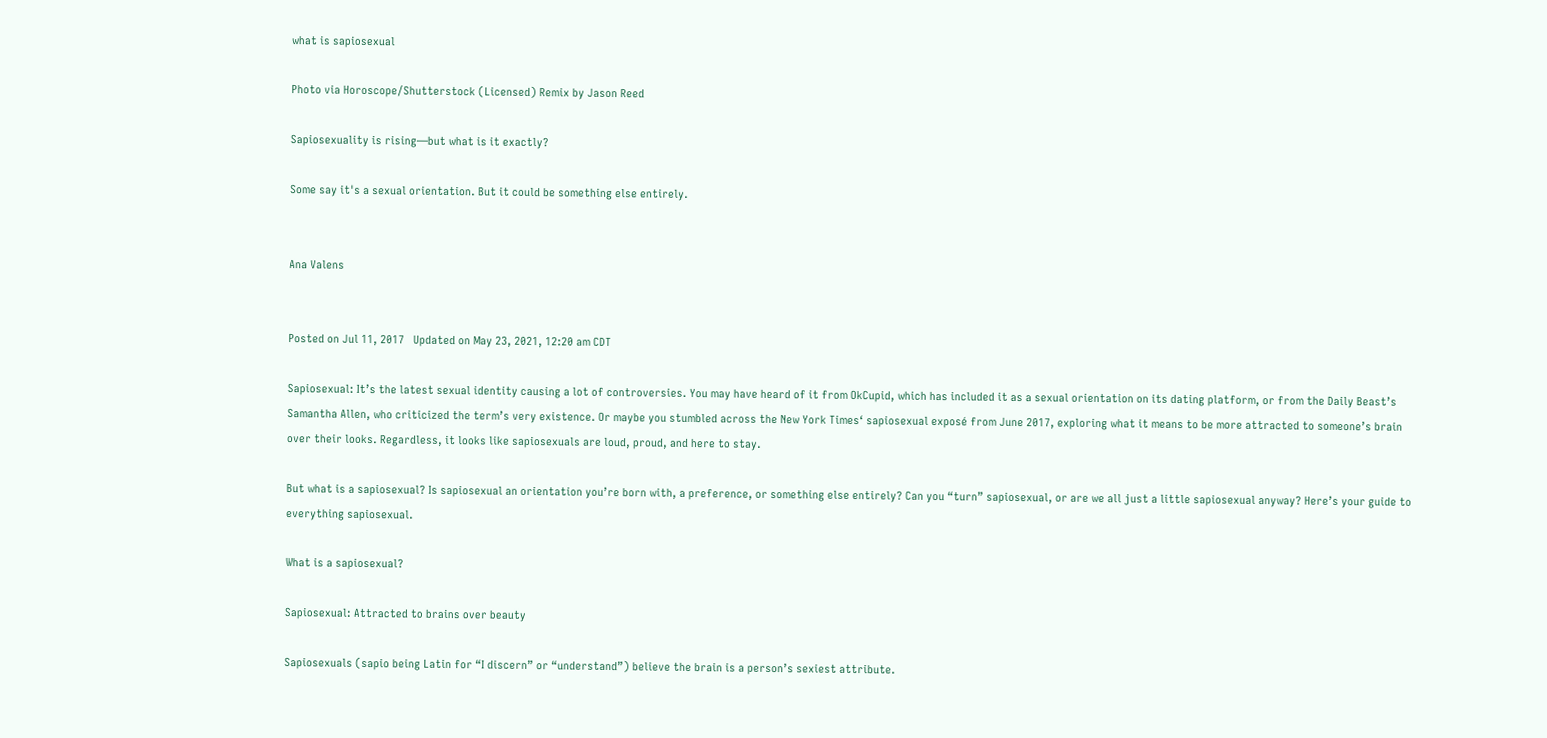what is sapiosexual

Photo via Horoscope/Shutterstock (Licensed) Remix by Jason Reed

Sapiosexuality is rising—but what is it exactly?

Some say it's a sexual orientation. But it could be something else entirely.


Ana Valens


Posted on Jul 11, 2017   Updated on May 23, 2021, 12:20 am CDT

Sapiosexual: It’s the latest sexual identity causing a lot of controversies. You may have heard of it from OkCupid, which has included it as a sexual orientation on its dating platform, or from the Daily Beast’s Samantha Allen, who criticized the term’s very existence. Or maybe you stumbled across the New York Times‘ sapiosexual exposé from June 2017, exploring what it means to be more attracted to someone’s brain over their looks. Regardless, it looks like sapiosexuals are loud, proud, and here to stay.

But what is a sapiosexual? Is sapiosexual an orientation you’re born with, a preference, or something else entirely? Can you “turn” sapiosexual, or are we all just a little sapiosexual anyway? Here’s your guide to everything sapiosexual.

What is a sapiosexual?

Sapiosexual: Attracted to brains over beauty

Sapiosexuals (sapio being Latin for “I discern” or “understand”) believe the brain is a person’s sexiest attribute.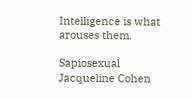Intelligence is what arouses them.

Sapiosexual Jacqueline Cohen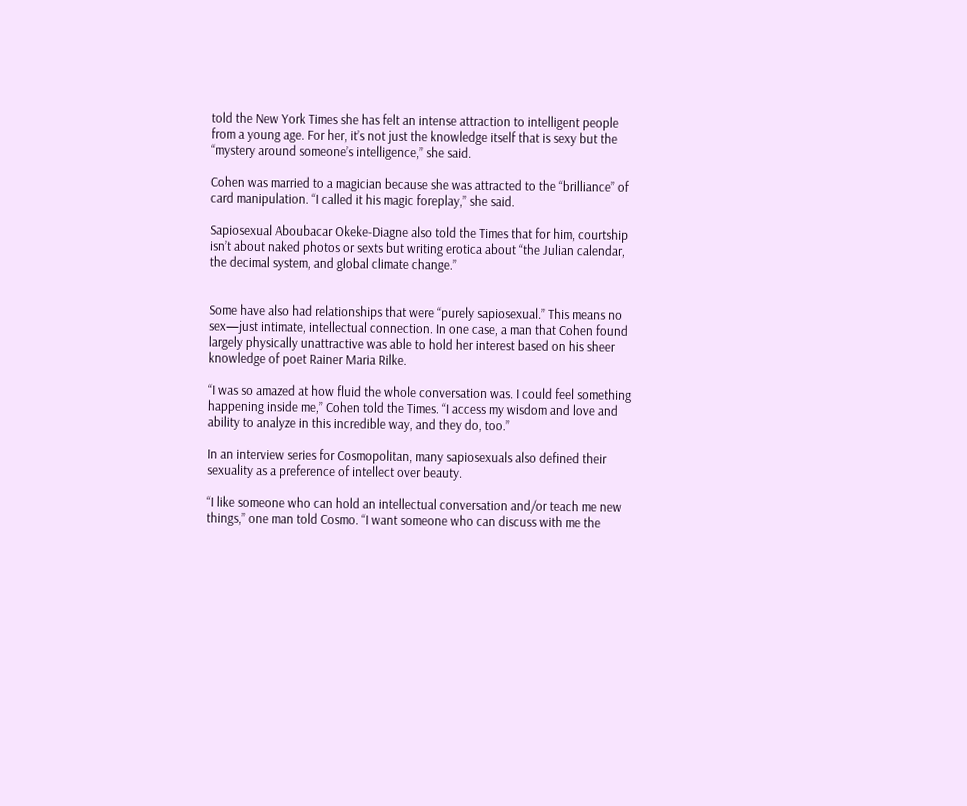told the New York Times she has felt an intense attraction to intelligent people from a young age. For her, it’s not just the knowledge itself that is sexy but the “mystery around someone’s intelligence,” she said.

Cohen was married to a magician because she was attracted to the “brilliance” of card manipulation. “I called it his magic foreplay,” she said.

Sapiosexual Aboubacar Okeke-Diagne also told the Times that for him, courtship isn’t about naked photos or sexts but writing erotica about “the Julian calendar, the decimal system, and global climate change.”


Some have also had relationships that were “purely sapiosexual.” This means no sex—just intimate, intellectual connection. In one case, a man that Cohen found largely physically unattractive was able to hold her interest based on his sheer knowledge of poet Rainer Maria Rilke.

“I was so amazed at how fluid the whole conversation was. I could feel something happening inside me,” Cohen told the Times. “I access my wisdom and love and ability to analyze in this incredible way, and they do, too.”

In an interview series for Cosmopolitan, many sapiosexuals also defined their sexuality as a preference of intellect over beauty.

“I like someone who can hold an intellectual conversation and/or teach me new things,” one man told Cosmo. “I want someone who can discuss with me the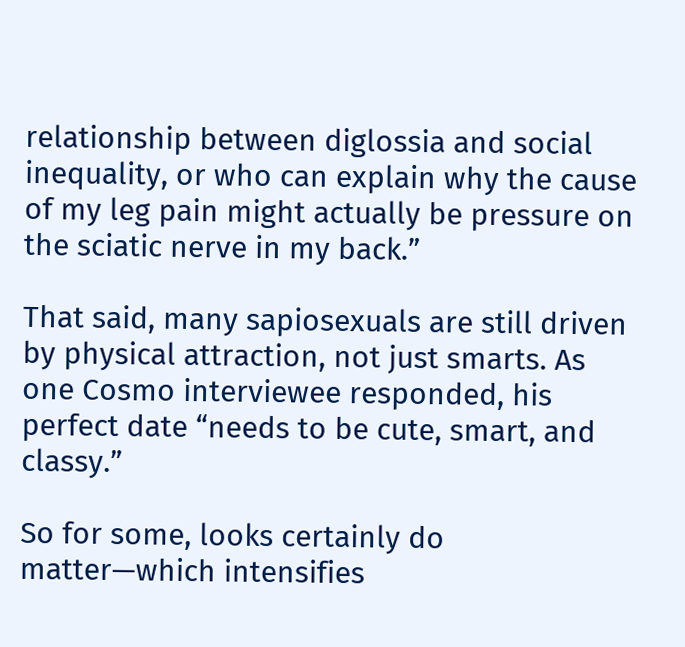relationship between diglossia and social inequality, or who can explain why the cause of my leg pain might actually be pressure on the sciatic nerve in my back.”

That said, many sapiosexuals are still driven by physical attraction, not just smarts. As one Cosmo interviewee responded, his perfect date “needs to be cute, smart, and classy.”

So for some, looks certainly do matter—which intensifies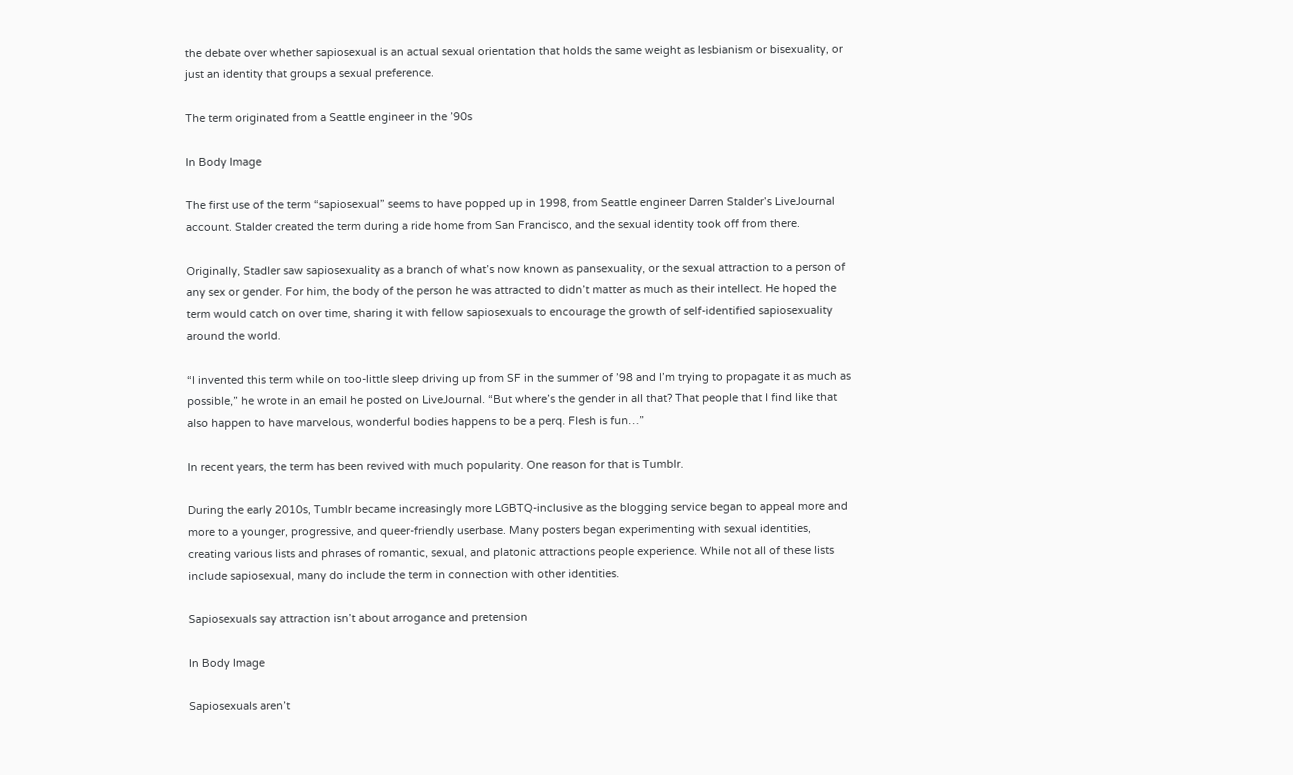the debate over whether sapiosexual is an actual sexual orientation that holds the same weight as lesbianism or bisexuality, or just an identity that groups a sexual preference.

The term originated from a Seattle engineer in the ’90s

In Body Image

The first use of the term “sapiosexual” seems to have popped up in 1998, from Seattle engineer Darren Stalder’s LiveJournal account. Stalder created the term during a ride home from San Francisco, and the sexual identity took off from there.

Originally, Stadler saw sapiosexuality as a branch of what’s now known as pansexuality, or the sexual attraction to a person of any sex or gender. For him, the body of the person he was attracted to didn’t matter as much as their intellect. He hoped the term would catch on over time, sharing it with fellow sapiosexuals to encourage the growth of self-identified sapiosexuality around the world.

“I invented this term while on too-little sleep driving up from SF in the summer of ’98 and I’m trying to propagate it as much as possible,” he wrote in an email he posted on LiveJournal. “But where’s the gender in all that? That people that I find like that also happen to have marvelous, wonderful bodies happens to be a perq. Flesh is fun…”

In recent years, the term has been revived with much popularity. One reason for that is Tumblr.

During the early 2010s, Tumblr became increasingly more LGBTQ-inclusive as the blogging service began to appeal more and more to a younger, progressive, and queer-friendly userbase. Many posters began experimenting with sexual identities, creating various lists and phrases of romantic, sexual, and platonic attractions people experience. While not all of these lists include sapiosexual, many do include the term in connection with other identities.

Sapiosexuals say attraction isn’t about arrogance and pretension

In Body Image

Sapiosexuals aren’t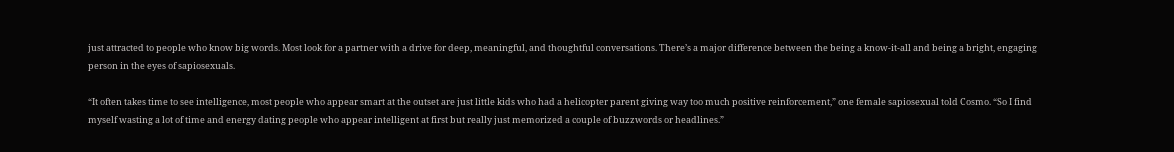just attracted to people who know big words. Most look for a partner with a drive for deep, meaningful, and thoughtful conversations. There’s a major difference between the being a know-it-all and being a bright, engaging person in the eyes of sapiosexuals.

“It often takes time to see intelligence, most people who appear smart at the outset are just little kids who had a helicopter parent giving way too much positive reinforcement,” one female sapiosexual told Cosmo. “So I find myself wasting a lot of time and energy dating people who appear intelligent at first but really just memorized a couple of buzzwords or headlines.”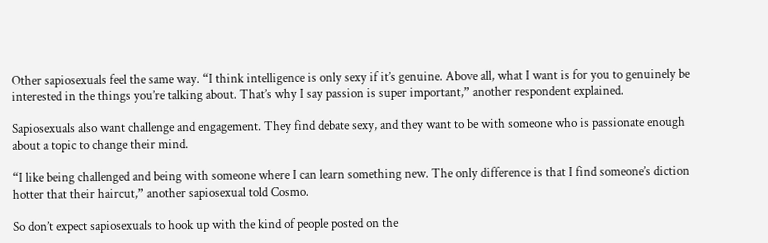Other sapiosexuals feel the same way. “I think intelligence is only sexy if it’s genuine. Above all, what I want is for you to genuinely be interested in the things you’re talking about. That’s why I say passion is super important,” another respondent explained.

Sapiosexuals also want challenge and engagement. They find debate sexy, and they want to be with someone who is passionate enough about a topic to change their mind.

“I like being challenged and being with someone where I can learn something new. The only difference is that I find someone’s diction hotter that their haircut,” another sapiosexual told Cosmo.

So don’t expect sapiosexuals to hook up with the kind of people posted on the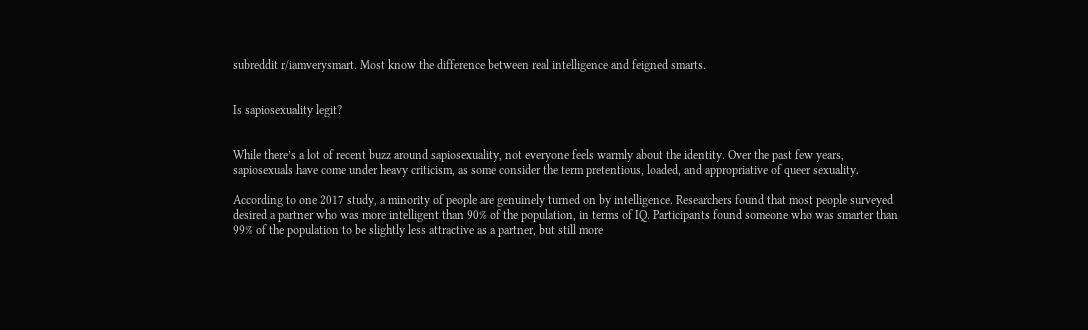subreddit r/iamverysmart. Most know the difference between real intelligence and feigned smarts.


Is sapiosexuality legit?


While there’s a lot of recent buzz around sapiosexuality, not everyone feels warmly about the identity. Over the past few years, sapiosexuals have come under heavy criticism, as some consider the term pretentious, loaded, and appropriative of queer sexuality.

According to one 2017 study, a minority of people are genuinely turned on by intelligence. Researchers found that most people surveyed desired a partner who was more intelligent than 90% of the population, in terms of IQ. Participants found someone who was smarter than 99% of the population to be slightly less attractive as a partner, but still more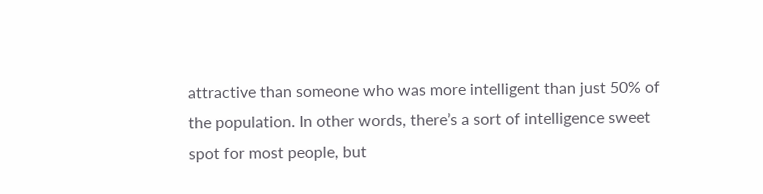attractive than someone who was more intelligent than just 50% of the population. In other words, there’s a sort of intelligence sweet spot for most people, but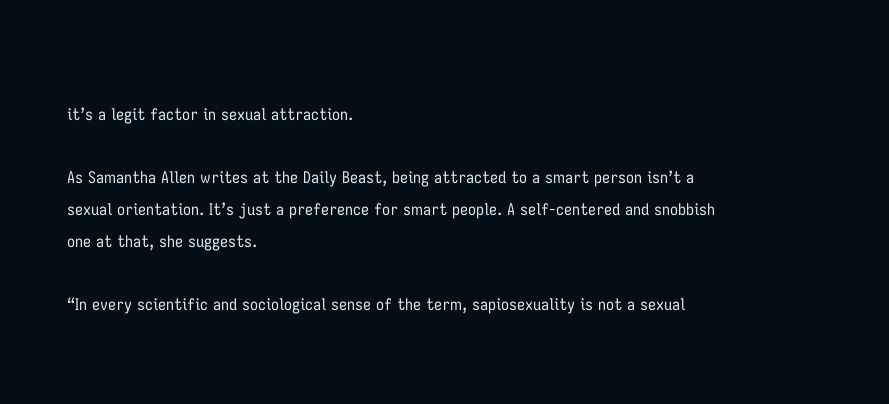it’s a legit factor in sexual attraction.

As Samantha Allen writes at the Daily Beast, being attracted to a smart person isn’t a sexual orientation. It’s just a preference for smart people. A self-centered and snobbish one at that, she suggests.

“In every scientific and sociological sense of the term, sapiosexuality is not a sexual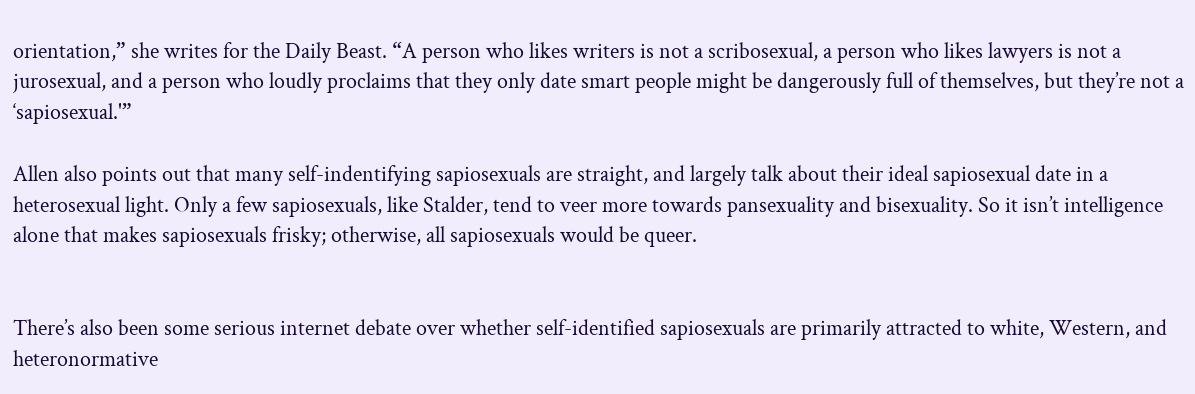orientation,” she writes for the Daily Beast. “A person who likes writers is not a scribosexual, a person who likes lawyers is not a jurosexual, and a person who loudly proclaims that they only date smart people might be dangerously full of themselves, but they’re not a ‘sapiosexual.'”

Allen also points out that many self-indentifying sapiosexuals are straight, and largely talk about their ideal sapiosexual date in a heterosexual light. Only a few sapiosexuals, like Stalder, tend to veer more towards pansexuality and bisexuality. So it isn’t intelligence alone that makes sapiosexuals frisky; otherwise, all sapiosexuals would be queer.


There’s also been some serious internet debate over whether self-identified sapiosexuals are primarily attracted to white, Western, and heteronormative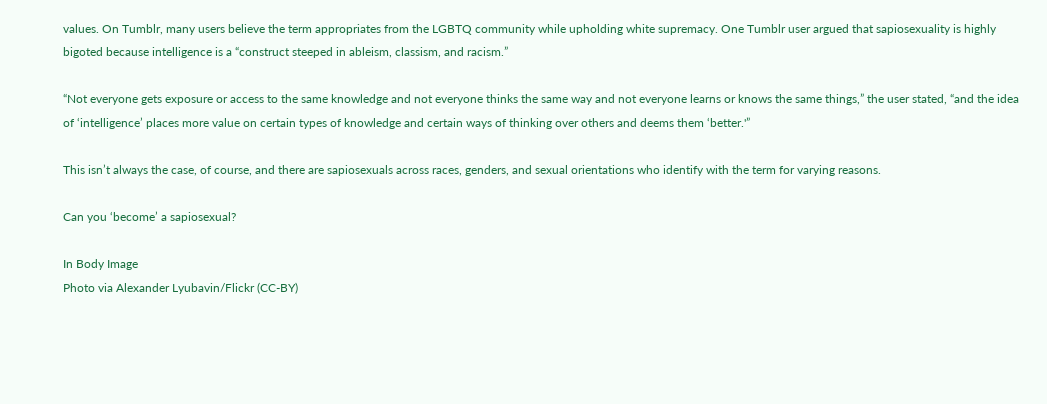values. On Tumblr, many users believe the term appropriates from the LGBTQ community while upholding white supremacy. One Tumblr user argued that sapiosexuality is highly bigoted because intelligence is a “construct steeped in ableism, classism, and racism.”

“Not everyone gets exposure or access to the same knowledge and not everyone thinks the same way and not everyone learns or knows the same things,” the user stated, “and the idea of ‘intelligence’ places more value on certain types of knowledge and certain ways of thinking over others and deems them ‘better.'”

This isn’t always the case, of course, and there are sapiosexuals across races, genders, and sexual orientations who identify with the term for varying reasons.

Can you ‘become’ a sapiosexual?

In Body Image
Photo via Alexander Lyubavin/Flickr (CC-BY)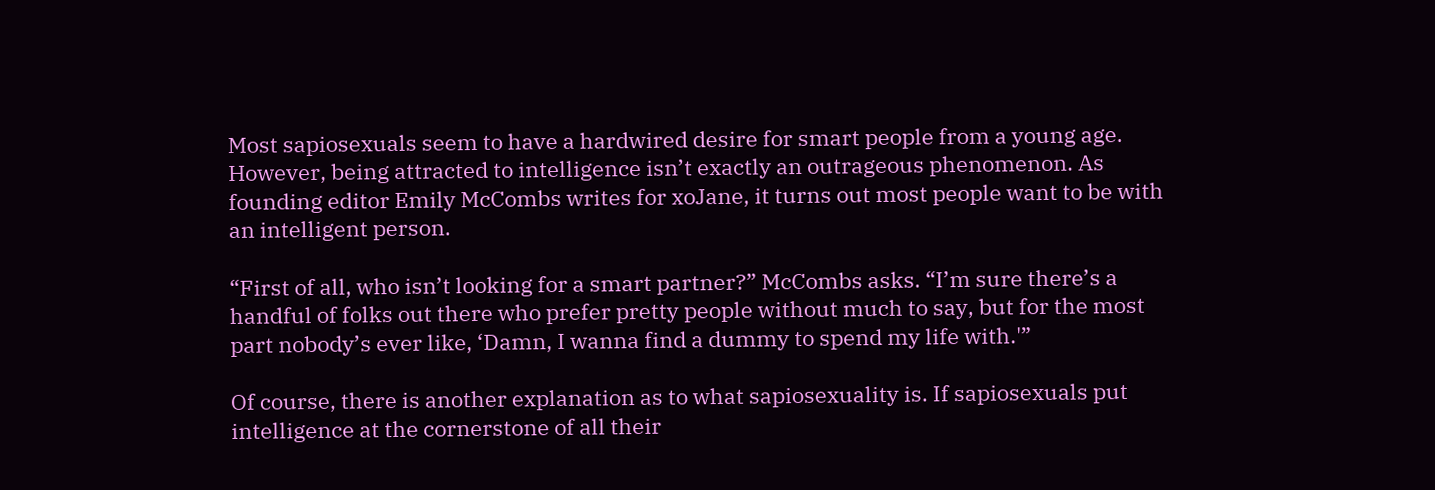Most sapiosexuals seem to have a hardwired desire for smart people from a young age. However, being attracted to intelligence isn’t exactly an outrageous phenomenon. As founding editor Emily McCombs writes for xoJane, it turns out most people want to be with an intelligent person.

“First of all, who isn’t looking for a smart partner?” McCombs asks. “I’m sure there’s a handful of folks out there who prefer pretty people without much to say, but for the most part nobody’s ever like, ‘Damn, I wanna find a dummy to spend my life with.'”

Of course, there is another explanation as to what sapiosexuality is. If sapiosexuals put intelligence at the cornerstone of all their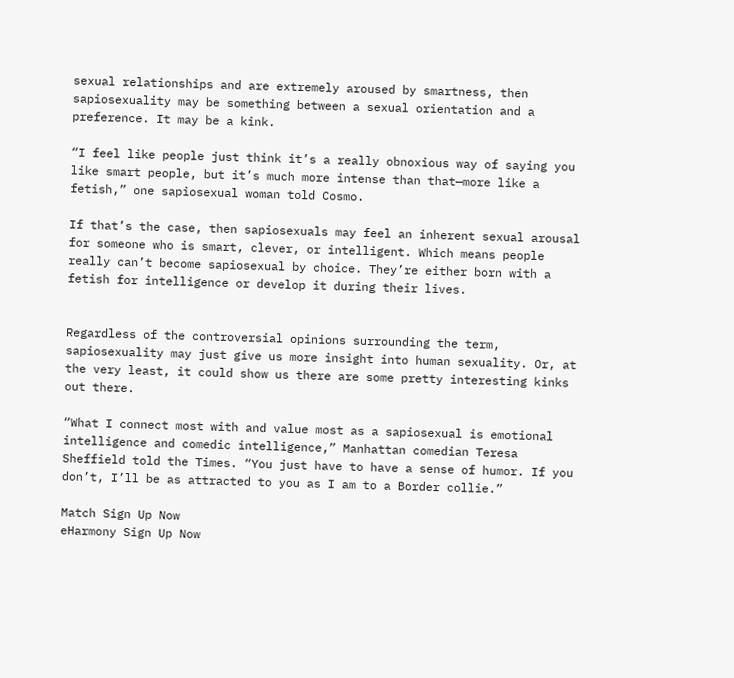sexual relationships and are extremely aroused by smartness, then sapiosexuality may be something between a sexual orientation and a preference. It may be a kink.

“I feel like people just think it’s a really obnoxious way of saying you like smart people, but it’s much more intense than that—more like a fetish,” one sapiosexual woman told Cosmo.

If that’s the case, then sapiosexuals may feel an inherent sexual arousal for someone who is smart, clever, or intelligent. Which means people really can’t become sapiosexual by choice. They’re either born with a fetish for intelligence or develop it during their lives.


Regardless of the controversial opinions surrounding the term, sapiosexuality may just give us more insight into human sexuality. Or, at the very least, it could show us there are some pretty interesting kinks out there.

“What I connect most with and value most as a sapiosexual is emotional intelligence and comedic intelligence,” Manhattan comedian Teresa Sheffield told the Times. “You just have to have a sense of humor. If you don’t, I’ll be as attracted to you as I am to a Border collie.”

Match Sign Up Now
eHarmony Sign Up Now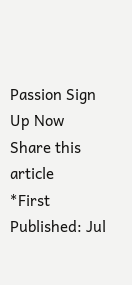Passion Sign Up Now
Share this article
*First Published: Jul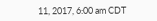11, 2017, 6:00 am CDT